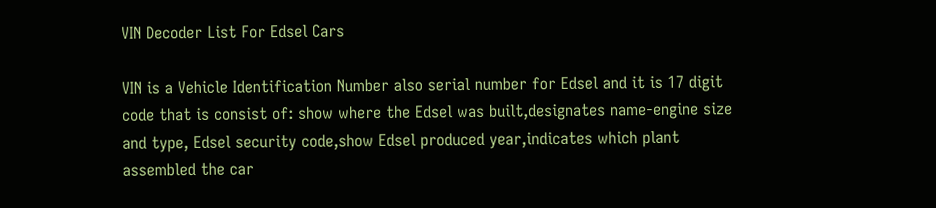VIN Decoder List For Edsel Cars

VIN is a Vehicle Identification Number also serial number for Edsel and it is 17 digit code that is consist of: show where the Edsel was built,designates name-engine size and type, Edsel security code,show Edsel produced year,indicates which plant assembled the car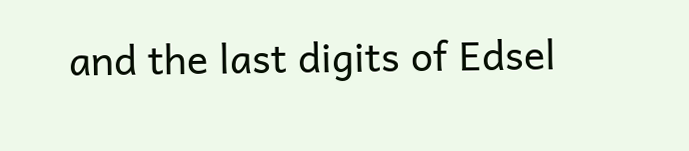and the last digits of Edsel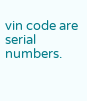vin code are serial numbers.